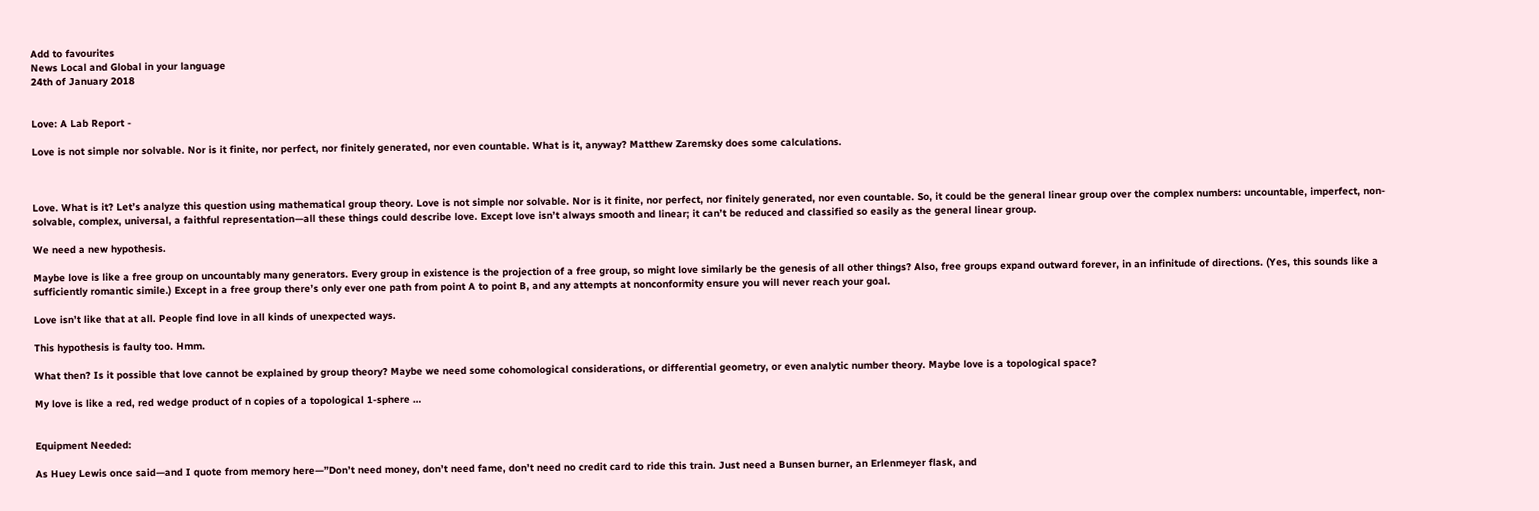Add to favourites
News Local and Global in your language
24th of January 2018


Love: A Lab Report -

Love is not simple nor solvable. Nor is it finite, nor perfect, nor finitely generated, nor even countable. What is it, anyway? Matthew Zaremsky does some calculations.



Love. What is it? Let’s analyze this question using mathematical group theory. Love is not simple nor solvable. Nor is it finite, nor perfect, nor finitely generated, nor even countable. So, it could be the general linear group over the complex numbers: uncountable, imperfect, non-solvable, complex, universal, a faithful representation—all these things could describe love. Except love isn’t always smooth and linear; it can’t be reduced and classified so easily as the general linear group.

We need a new hypothesis.

Maybe love is like a free group on uncountably many generators. Every group in existence is the projection of a free group, so might love similarly be the genesis of all other things? Also, free groups expand outward forever, in an infinitude of directions. (Yes, this sounds like a sufficiently romantic simile.) Except in a free group there’s only ever one path from point A to point B, and any attempts at nonconformity ensure you will never reach your goal.

Love isn’t like that at all. People find love in all kinds of unexpected ways.

This hypothesis is faulty too. Hmm.

What then? Is it possible that love cannot be explained by group theory? Maybe we need some cohomological considerations, or differential geometry, or even analytic number theory. Maybe love is a topological space?

My love is like a red, red wedge product of n copies of a topological 1-sphere …


Equipment Needed:

As Huey Lewis once said—and I quote from memory here—”Don’t need money, don’t need fame, don’t need no credit card to ride this train. Just need a Bunsen burner, an Erlenmeyer flask, and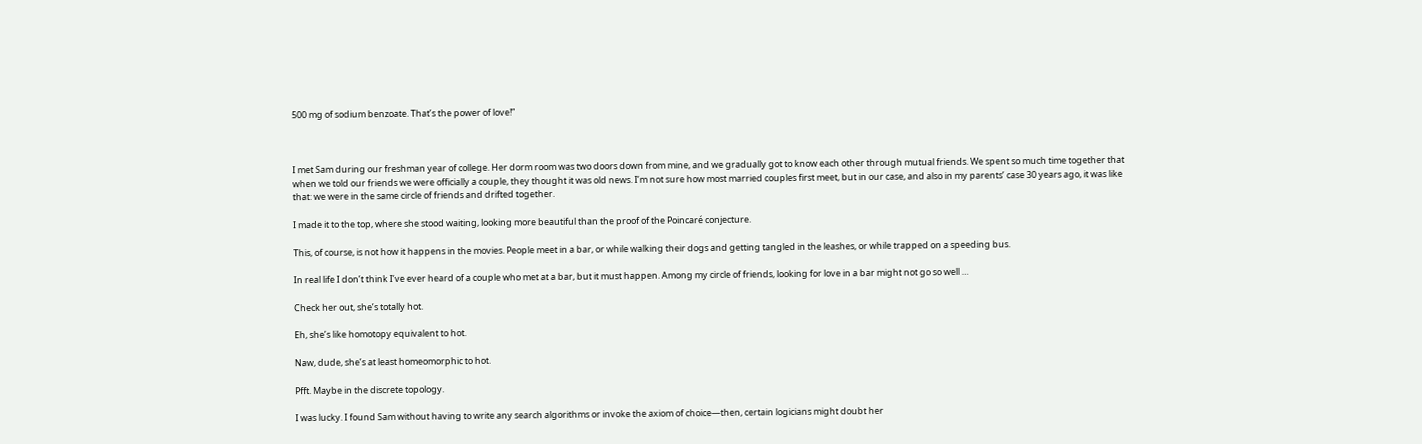500 mg of sodium benzoate. That’s the power of love!”



I met Sam during our freshman year of college. Her dorm room was two doors down from mine, and we gradually got to know each other through mutual friends. We spent so much time together that when we told our friends we were officially a couple, they thought it was old news. I’m not sure how most married couples first meet, but in our case, and also in my parents’ case 30 years ago, it was like that: we were in the same circle of friends and drifted together.

I made it to the top, where she stood waiting, looking more beautiful than the proof of the Poincaré conjecture.

This, of course, is not how it happens in the movies. People meet in a bar, or while walking their dogs and getting tangled in the leashes, or while trapped on a speeding bus.

In real life I don’t think I’ve ever heard of a couple who met at a bar, but it must happen. Among my circle of friends, looking for love in a bar might not go so well …

Check her out, she’s totally hot.

Eh, she’s like homotopy equivalent to hot.

Naw, dude, she’s at least homeomorphic to hot.

Pfft. Maybe in the discrete topology.

I was lucky. I found Sam without having to write any search algorithms or invoke the axiom of choice—then, certain logicians might doubt her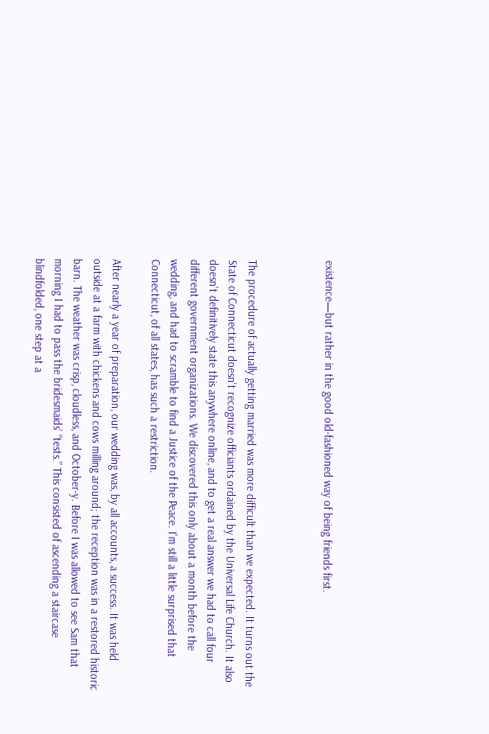existence—but rather in the good old-fashioned way of being friends first.



The procedure of actually getting married was more difficult than we expected. It turns out the State of Connecticut doesn’t recognize officiants ordained by the Universal Life Church. It also doesn’t definitively state this anywhere online, and to get a real answer we had to call four different government organizations. We discovered this only about a month before the wedding, and had to scramble to find a Justice of the Peace. I’m still a little surprised that Connecticut, of all states, has such a restriction.

After nearly a year of preparation, our wedding was, by all accounts, a success. It was held outside at a farm with chickens and cows milling around; the reception was in a restored historic barn. The weather was crisp, cloudless, and October-y. Before I was allowed to see Sam that morning I had to pass the bridesmaids’ “tests.” This consisted of ascending a staircase blindfolded, one step at a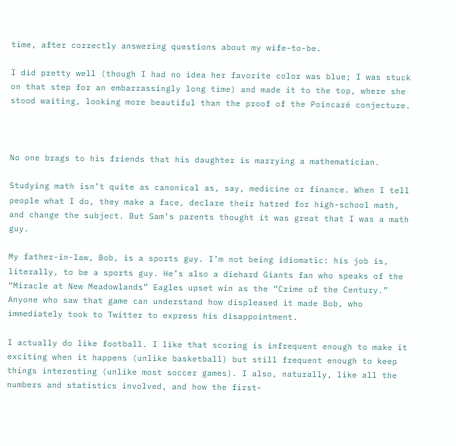time, after correctly answering questions about my wife-to-be.

I did pretty well (though I had no idea her favorite color was blue; I was stuck on that step for an embarrassingly long time) and made it to the top, where she stood waiting, looking more beautiful than the proof of the Poincaré conjecture.



No one brags to his friends that his daughter is marrying a mathematician.

Studying math isn’t quite as canonical as, say, medicine or finance. When I tell people what I do, they make a face, declare their hatred for high-school math, and change the subject. But Sam’s parents thought it was great that I was a math guy.

My father-in-law, Bob, is a sports guy. I’m not being idiomatic: his job is, literally, to be a sports guy. He’s also a diehard Giants fan who speaks of the “Miracle at New Meadowlands” Eagles upset win as the “Crime of the Century.” Anyone who saw that game can understand how displeased it made Bob, who immediately took to Twitter to express his disappointment.

I actually do like football. I like that scoring is infrequent enough to make it exciting when it happens (unlike basketball) but still frequent enough to keep things interesting (unlike most soccer games). I also, naturally, like all the numbers and statistics involved, and how the first-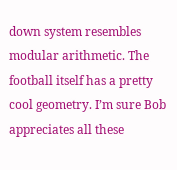down system resembles modular arithmetic. The football itself has a pretty cool geometry. I’m sure Bob appreciates all these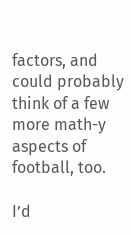factors, and could probably think of a few more math-y aspects of football, too.

I’d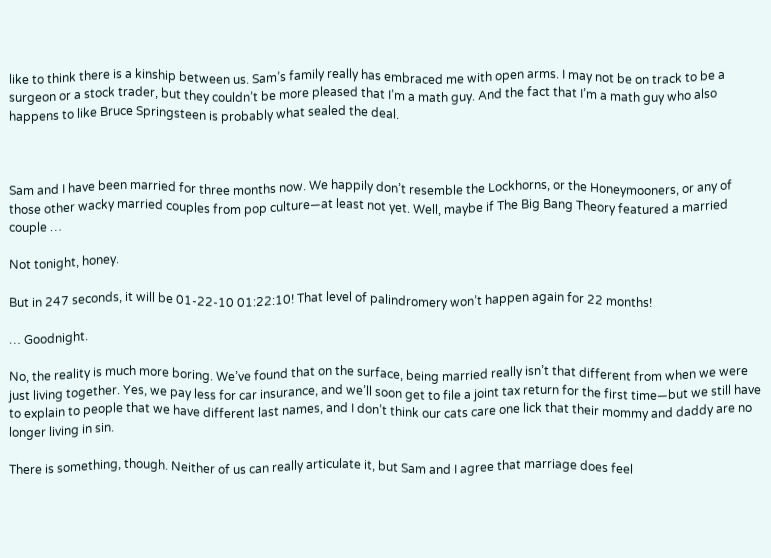like to think there is a kinship between us. Sam’s family really has embraced me with open arms. I may not be on track to be a surgeon or a stock trader, but they couldn’t be more pleased that I’m a math guy. And the fact that I’m a math guy who also happens to like Bruce Springsteen is probably what sealed the deal.



Sam and I have been married for three months now. We happily don’t resemble the Lockhorns, or the Honeymooners, or any of those other wacky married couples from pop culture—at least not yet. Well, maybe if The Big Bang Theory featured a married couple …

Not tonight, honey.

But in 247 seconds, it will be 01-22-10 01:22:10! That level of palindromery won’t happen again for 22 months!

… Goodnight.

No, the reality is much more boring. We’ve found that on the surface, being married really isn’t that different from when we were just living together. Yes, we pay less for car insurance, and we’ll soon get to file a joint tax return for the first time—but we still have to explain to people that we have different last names, and I don’t think our cats care one lick that their mommy and daddy are no longer living in sin.

There is something, though. Neither of us can really articulate it, but Sam and I agree that marriage does feel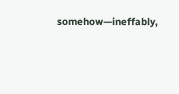somehow—ineffably,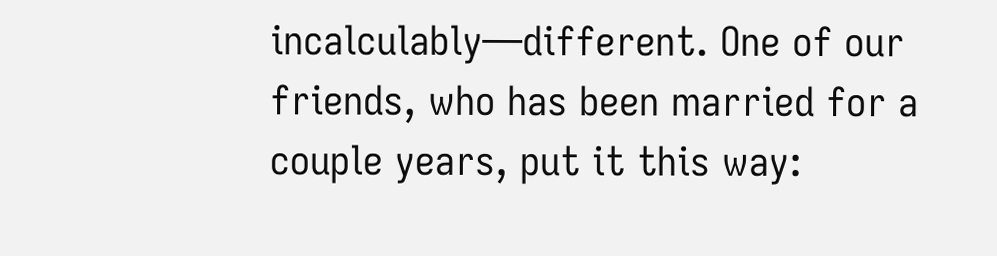incalculably—different. One of our friends, who has been married for a couple years, put it this way: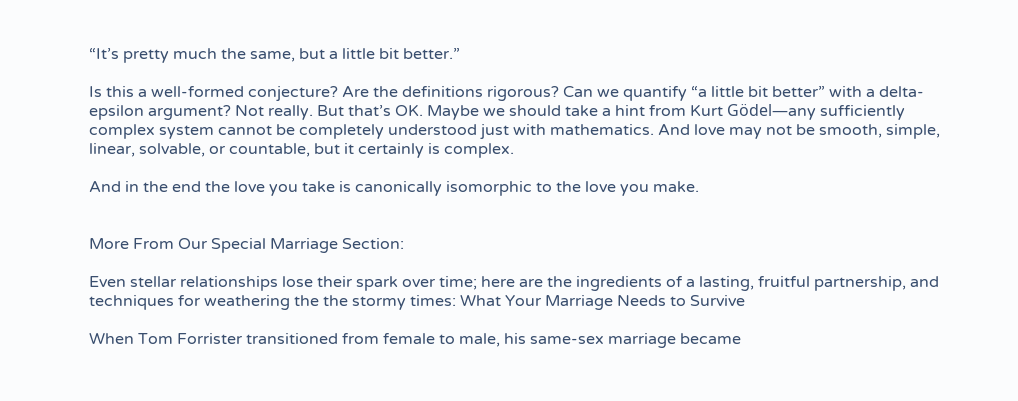“It’s pretty much the same, but a little bit better.”

Is this a well-formed conjecture? Are the definitions rigorous? Can we quantify “a little bit better” with a delta-epsilon argument? Not really. But that’s OK. Maybe we should take a hint from Kurt Gödel—any sufficiently complex system cannot be completely understood just with mathematics. And love may not be smooth, simple, linear, solvable, or countable, but it certainly is complex.

And in the end the love you take is canonically isomorphic to the love you make.


More From Our Special Marriage Section:

Even stellar relationships lose their spark over time; here are the ingredients of a lasting, fruitful partnership, and techniques for weathering the the stormy times: What Your Marriage Needs to Survive

When Tom Forrister transitioned from female to male, his same-sex marriage became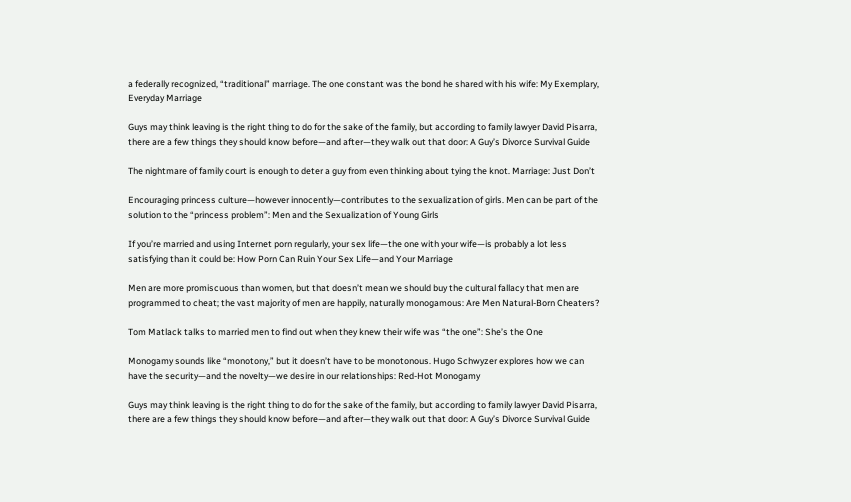a federally recognized, “traditional” marriage. The one constant was the bond he shared with his wife: My Exemplary, Everyday Marriage

Guys may think leaving is the right thing to do for the sake of the family, but according to family lawyer David Pisarra, there are a few things they should know before—and after—they walk out that door: A Guy’s Divorce Survival Guide

The nightmare of family court is enough to deter a guy from even thinking about tying the knot. Marriage: Just Don’t

Encouraging princess culture—however innocently—contributes to the sexualization of girls. Men can be part of the solution to the “princess problem”: Men and the Sexualization of Young Girls

If you’re married and using Internet porn regularly, your sex life—the one with your wife—is probably a lot less satisfying than it could be: How Porn Can Ruin Your Sex Life—and Your Marriage

Men are more promiscuous than women, but that doesn’t mean we should buy the cultural fallacy that men are programmed to cheat; the vast majority of men are happily, naturally monogamous: Are Men Natural-Born Cheaters?

Tom Matlack talks to married men to find out when they knew their wife was “the one”: She’s the One

Monogamy sounds like “monotony,” but it doesn’t have to be monotonous. Hugo Schwyzer explores how we can have the security—and the novelty—we desire in our relationships: Red-Hot Monogamy

Guys may think leaving is the right thing to do for the sake of the family, but according to family lawyer David Pisarra, there are a few things they should know before—and after—they walk out that door: A Guy’s Divorce Survival Guide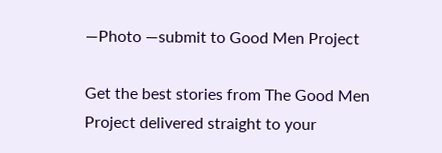—Photo —submit to Good Men Project

Get the best stories from The Good Men Project delivered straight to your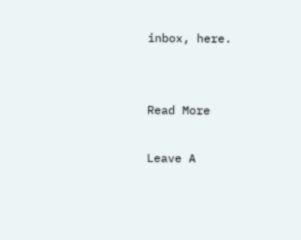inbox, here.


Read More

Leave A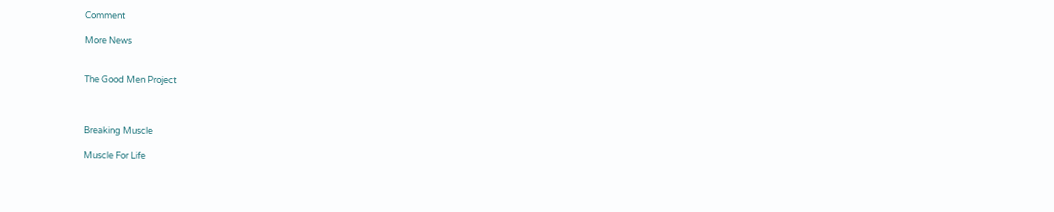Comment

More News


The Good Men Project



Breaking Muscle

Muscle For Life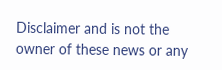Disclaimer and is not the owner of these news or any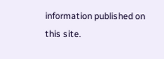information published on this site.